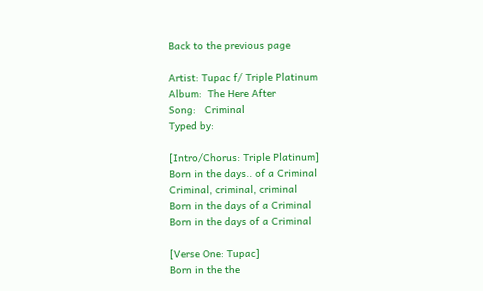Back to the previous page

Artist: Tupac f/ Triple Platinum
Album:  The Here After
Song:   Criminal
Typed by:

[Intro/Chorus: Triple Platinum]
Born in the days.. of a Criminal
Criminal, criminal, criminal
Born in the days of a Criminal
Born in the days of a Criminal

[Verse One: Tupac]
Born in the the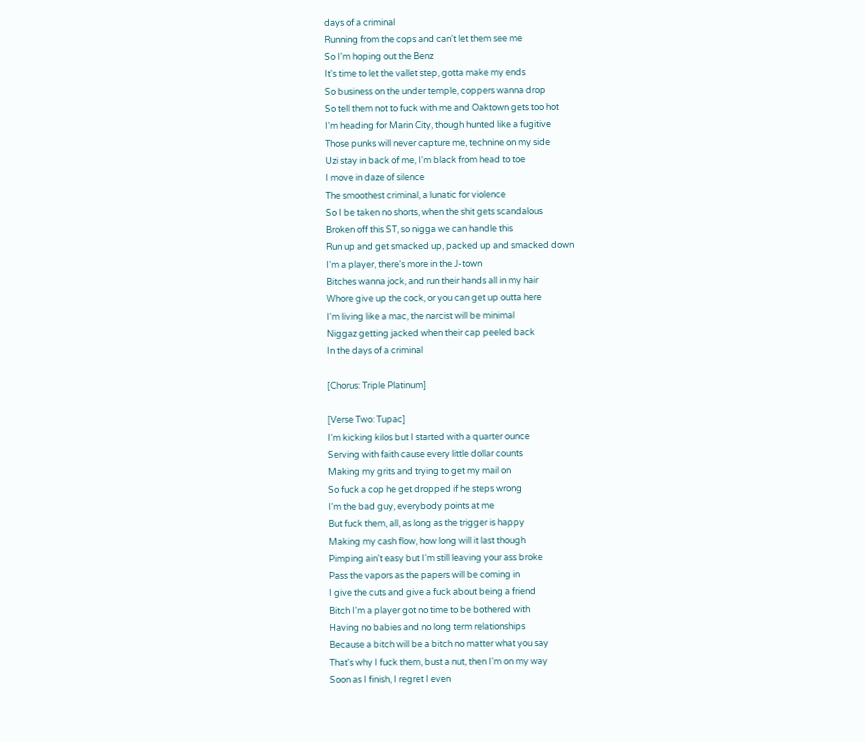days of a criminal
Running from the cops and can't let them see me
So I'm hoping out the Benz
It's time to let the vallet step, gotta make my ends
So business on the under temple, coppers wanna drop
So tell them not to fuck with me and Oaktown gets too hot
I'm heading for Marin City, though hunted like a fugitive
Those punks will never capture me, technine on my side
Uzi stay in back of me, I'm black from head to toe
I move in daze of silence
The smoothest criminal, a lunatic for violence
So I be taken no shorts, when the shit gets scandalous
Broken off this ST, so nigga we can handle this
Run up and get smacked up, packed up and smacked down
I'm a player, there's more in the J-town
Bitches wanna jock, and run their hands all in my hair
Whore give up the cock, or you can get up outta here
I'm living like a mac, the narcist will be minimal
Niggaz getting jacked when their cap peeled back
In the days of a criminal

[Chorus: Triple Platinum]

[Verse Two: Tupac]
I'm kicking kilos but I started with a quarter ounce
Serving with faith cause every little dollar counts
Making my grits and trying to get my mail on
So fuck a cop he get dropped if he steps wrong
I'm the bad guy, everybody points at me
But fuck them, all, as long as the trigger is happy
Making my cash flow, how long will it last though
Pimping ain't easy but I'm still leaving your ass broke
Pass the vapors as the papers will be coming in
I give the cuts and give a fuck about being a friend
Bitch I'm a player got no time to be bothered with
Having no babies and no long term relationships
Because a bitch will be a bitch no matter what you say
That's why I fuck them, bust a nut, then I'm on my way
Soon as I finish, I regret I even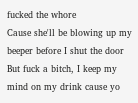fucked the whore
Cause she'll be blowing up my beeper before I shut the door
But fuck a bitch, I keep my mind on my drink cause yo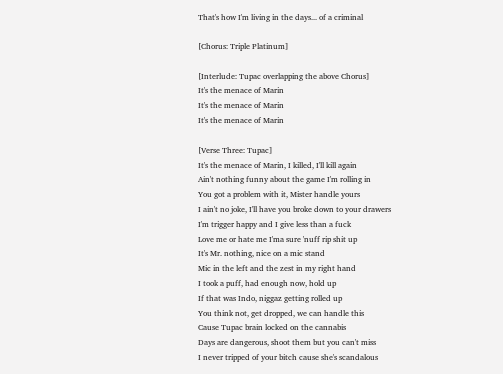That's how I'm living in the days... of a criminal

[Chorus: Triple Platinum]

[Interlude: Tupac overlapping the above Chorus]
It's the menace of Marin
It's the menace of Marin
It's the menace of Marin

[Verse Three: Tupac]
It's the menace of Marin, I killed, I'll kill again
Ain't nothing funny about the game I'm rolling in
You got a problem with it, Mister handle yours
I ain't no joke, I'll have you broke down to your drawers
I'm trigger happy and I give less than a fuck
Love me or hate me I'ma sure 'nuff rip shit up
It's Mr. nothing, nice on a mic stand
Mic in the left and the zest in my right hand
I took a puff, had enough now, hold up
If that was Indo, niggaz getting rolled up
You think not, get dropped, we can handle this
Cause Tupac brain locked on the cannabis
Days are dangerous, shoot them but you can't miss
I never tripped of your bitch cause she's scandalous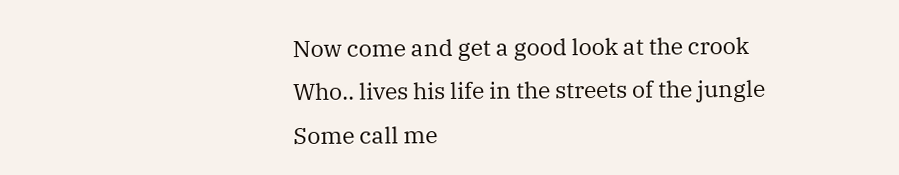Now come and get a good look at the crook
Who.. lives his life in the streets of the jungle
Some call me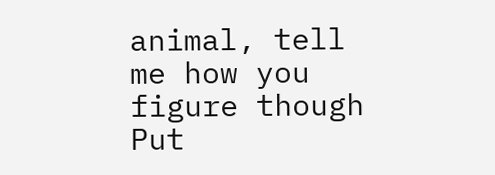animal, tell me how you figure though
Put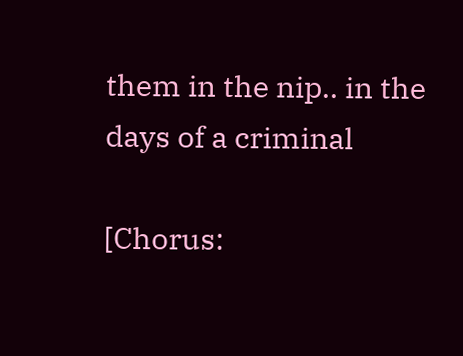them in the nip.. in the days of a criminal

[Chorus: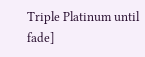Triple Platinum until fade]